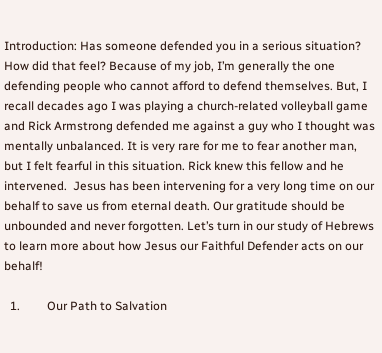Introduction: Has someone defended you in a serious situation? How did that feel? Because of my job, I’m generally the one defending people who cannot afford to defend themselves. But, I recall decades ago I was playing a church-related volleyball game and Rick Armstrong defended me against a guy who I thought was mentally unbalanced. It is very rare for me to fear another man, but I felt fearful in this situation. Rick knew this fellow and he intervened.  Jesus has been intervening for a very long time on our behalf to save us from eternal death. Our gratitude should be unbounded and never forgotten. Let’s turn in our study of Hebrews to learn more about how Jesus our Faithful Defender acts on our behalf!

  1.         Our Path to Salvation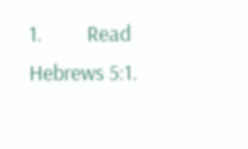1.         Read Hebrews 5:1.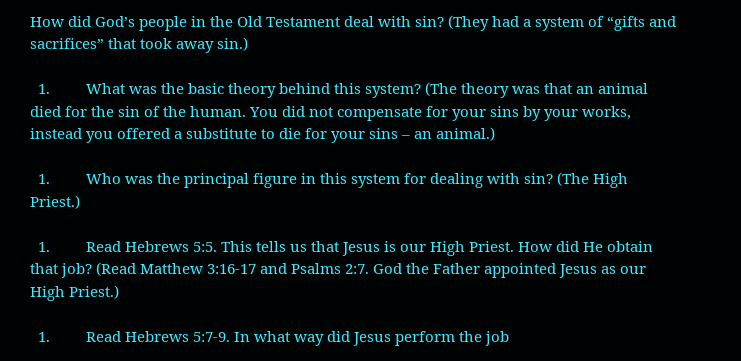How did God’s people in the Old Testament deal with sin? (They had a system of “gifts and sacrifices” that took away sin.)

  1.         What was the basic theory behind this system? (The theory was that an animal died for the sin of the human. You did not compensate for your sins by your works, instead you offered a substitute to die for your sins – an animal.)

  1.         Who was the principal figure in this system for dealing with sin? (The High Priest.)

  1.         Read Hebrews 5:5. This tells us that Jesus is our High Priest. How did He obtain that job? (Read Matthew 3:16-17 and Psalms 2:7. God the Father appointed Jesus as our High Priest.)

  1.         Read Hebrews 5:7-9. In what way did Jesus perform the job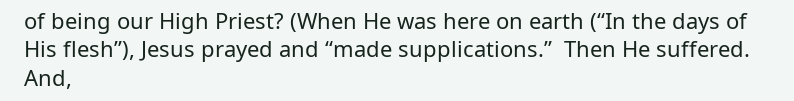of being our High Priest? (When He was here on earth (“In the days of His flesh”), Jesus prayed and “made supplications.”  Then He suffered. And,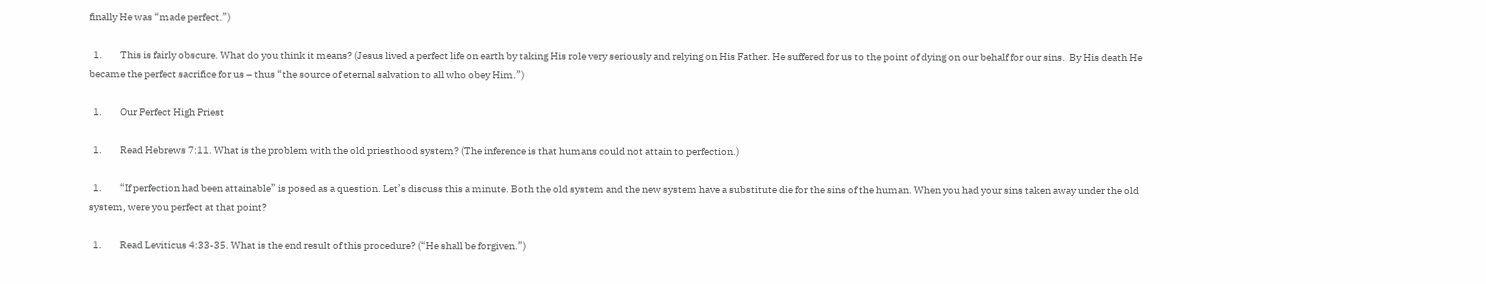finally He was “made perfect.”)

  1.         This is fairly obscure. What do you think it means? (Jesus lived a perfect life on earth by taking His role very seriously and relying on His Father. He suffered for us to the point of dying on our behalf for our sins.  By His death He became the perfect sacrifice for us – thus “the source of eternal salvation to all who obey Him.”)

  1.         Our Perfect High Priest

  1.         Read Hebrews 7:11. What is the problem with the old priesthood system? (The inference is that humans could not attain to perfection.)

  1.         “If perfection had been attainable” is posed as a question. Let’s discuss this a minute. Both the old system and the new system have a substitute die for the sins of the human. When you had your sins taken away under the old system, were you perfect at that point?

  1.         Read Leviticus 4:33-35. What is the end result of this procedure? (“He shall be forgiven.”)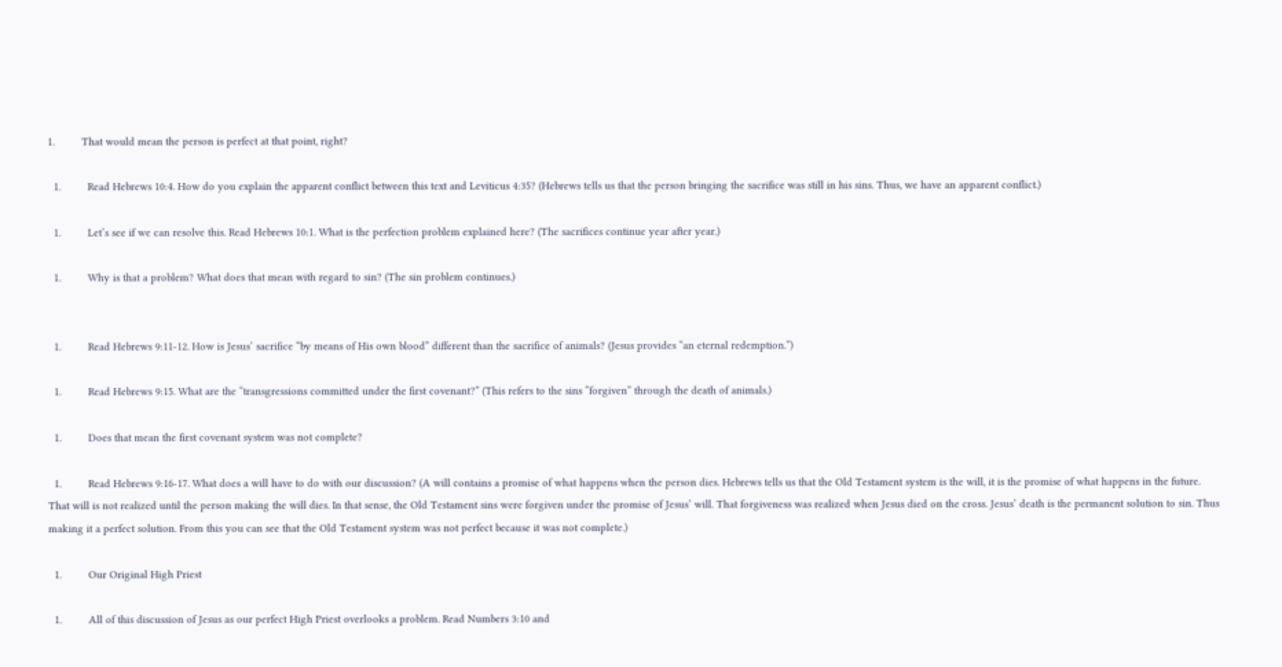1.         That would mean the person is perfect at that point, right?

  1.         Read Hebrews 10:4. How do you explain the apparent conflict between this text and Leviticus 4:35? (Hebrews tells us that the person bringing the sacrifice was still in his sins. Thus, we have an apparent conflict.)

  1.         Let’s see if we can resolve this. Read Hebrews 10:1. What is the perfection problem explained here? (The sacrifices continue year after year.)

  1.         Why is that a problem? What does that mean with regard to sin? (The sin problem continues.)


  1.         Read Hebrews 9:11-12. How is Jesus’ sacrifice “by means of His own blood” different than the sacrifice of animals? (Jesus provides “an eternal redemption.”)

  1.         Read Hebrews 9:15. What are the “transgressions committed under the first covenant?” (This refers to the sins “forgiven” through the death of animals.)

  1.         Does that mean the first covenant system was not complete?

  1.         Read Hebrews 9:16-17. What does a will have to do with our discussion? (A will contains a promise of what happens when the person dies. Hebrews tells us that the Old Testament system is the will, it is the promise of what happens in the future. That will is not realized until the person making the will dies. In that sense, the Old Testament sins were forgiven under the promise of Jesus’ will. That forgiveness was realized when Jesus died on the cross. Jesus’ death is the permanent solution to sin. Thus making it a perfect solution. From this you can see that the Old Testament system was not perfect because it was not complete.)

  1.         Our Original High Priest

  1.         All of this discussion of Jesus as our perfect High Priest overlooks a problem. Read Numbers 3:10 and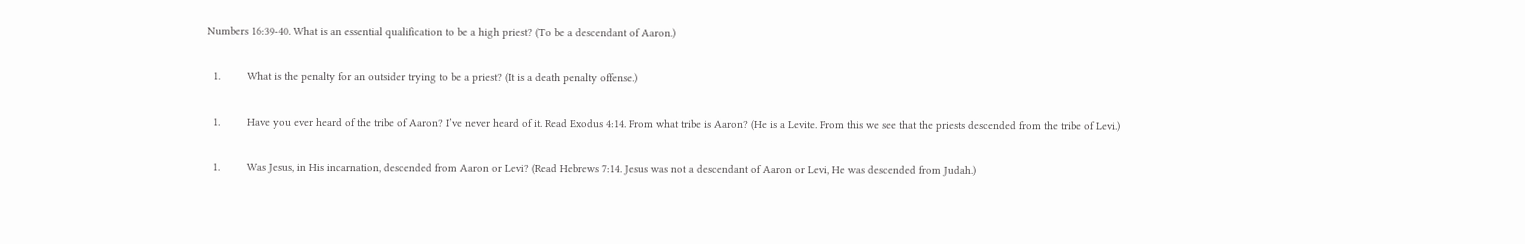Numbers 16:39-40. What is an essential qualification to be a high priest? (To be a descendant of Aaron.)

  1.         What is the penalty for an outsider trying to be a priest? (It is a death penalty offense.)

  1.         Have you ever heard of the tribe of Aaron? I’ve never heard of it. Read Exodus 4:14. From what tribe is Aaron? (He is a Levite. From this we see that the priests descended from the tribe of Levi.)

  1.         Was Jesus, in His incarnation, descended from Aaron or Levi? (Read Hebrews 7:14. Jesus was not a descendant of Aaron or Levi, He was descended from Judah.)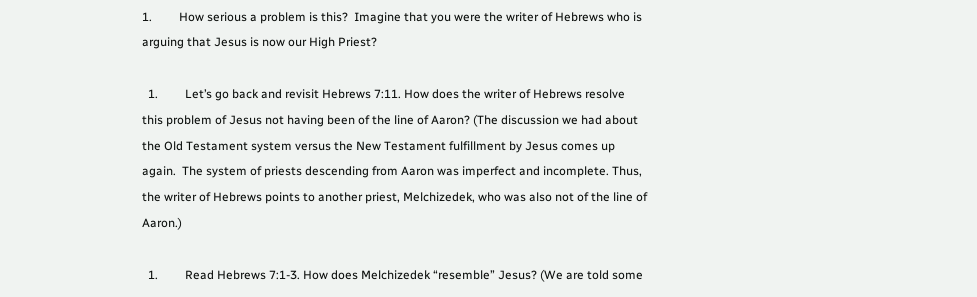1.         How serious a problem is this?  Imagine that you were the writer of Hebrews who is arguing that Jesus is now our High Priest?

  1.         Let’s go back and revisit Hebrews 7:11. How does the writer of Hebrews resolve this problem of Jesus not having been of the line of Aaron? (The discussion we had about the Old Testament system versus the New Testament fulfillment by Jesus comes up again.  The system of priests descending from Aaron was imperfect and incomplete. Thus, the writer of Hebrews points to another priest, Melchizedek, who was also not of the line of Aaron.)

  1.         Read Hebrews 7:1-3. How does Melchizedek “resemble” Jesus? (We are told some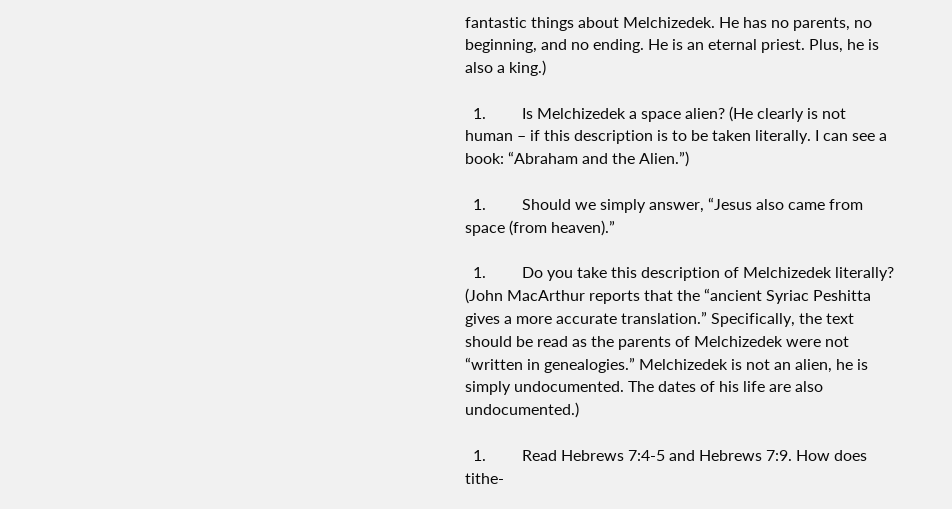fantastic things about Melchizedek. He has no parents, no beginning, and no ending. He is an eternal priest. Plus, he is also a king.)

  1.         Is Melchizedek a space alien? (He clearly is not human – if this description is to be taken literally. I can see a book: “Abraham and the Alien.”)

  1.         Should we simply answer, “Jesus also came from space (from heaven).”

  1.         Do you take this description of Melchizedek literally? (John MacArthur reports that the “ancient Syriac Peshitta gives a more accurate translation.” Specifically, the text should be read as the parents of Melchizedek were not “written in genealogies.” Melchizedek is not an alien, he is simply undocumented. The dates of his life are also undocumented.)

  1.         Read Hebrews 7:4-5 and Hebrews 7:9. How does tithe-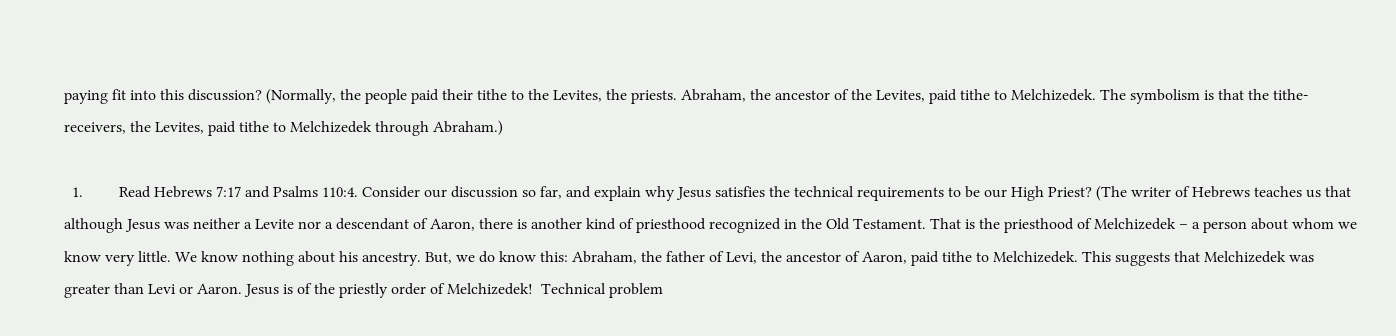paying fit into this discussion? (Normally, the people paid their tithe to the Levites, the priests. Abraham, the ancestor of the Levites, paid tithe to Melchizedek. The symbolism is that the tithe-receivers, the Levites, paid tithe to Melchizedek through Abraham.)

  1.         Read Hebrews 7:17 and Psalms 110:4. Consider our discussion so far, and explain why Jesus satisfies the technical requirements to be our High Priest? (The writer of Hebrews teaches us that although Jesus was neither a Levite nor a descendant of Aaron, there is another kind of priesthood recognized in the Old Testament. That is the priesthood of Melchizedek – a person about whom we know very little. We know nothing about his ancestry. But, we do know this: Abraham, the father of Levi, the ancestor of Aaron, paid tithe to Melchizedek. This suggests that Melchizedek was greater than Levi or Aaron. Jesus is of the priestly order of Melchizedek!  Technical problem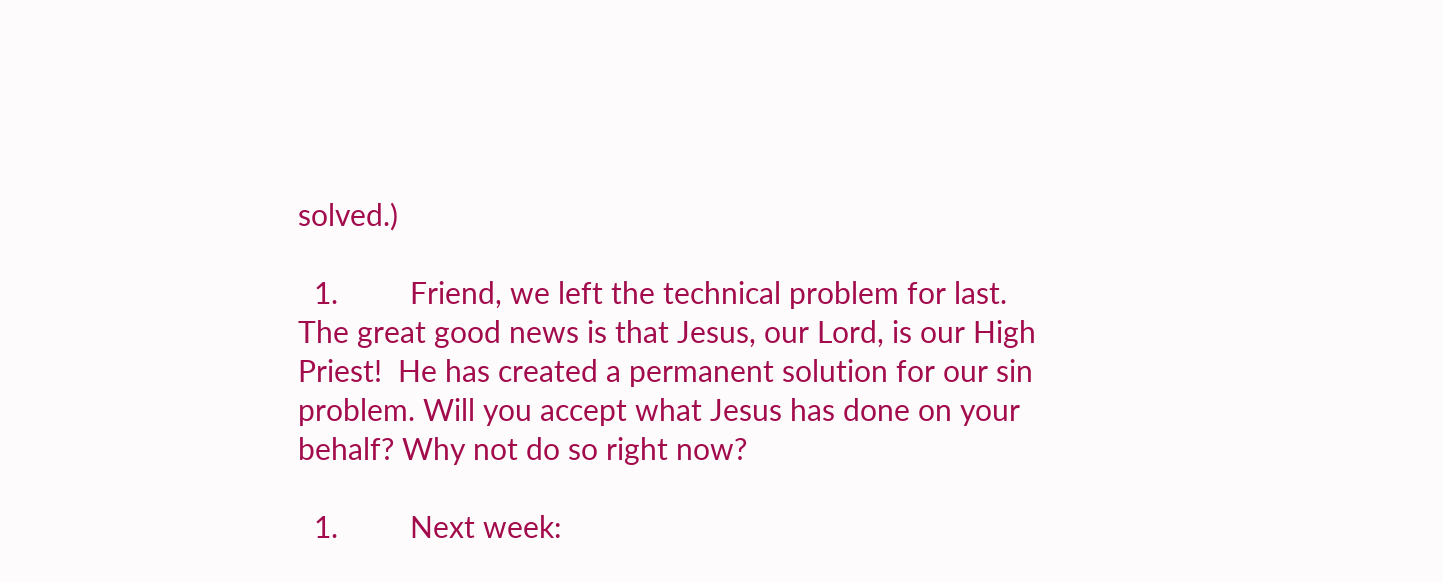solved.)

  1.         Friend, we left the technical problem for last. The great good news is that Jesus, our Lord, is our High Priest!  He has created a permanent solution for our sin problem. Will you accept what Jesus has done on your behalf? Why not do so right now?

  1.         Next week: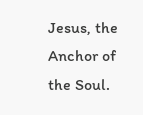Jesus, the Anchor of the Soul.